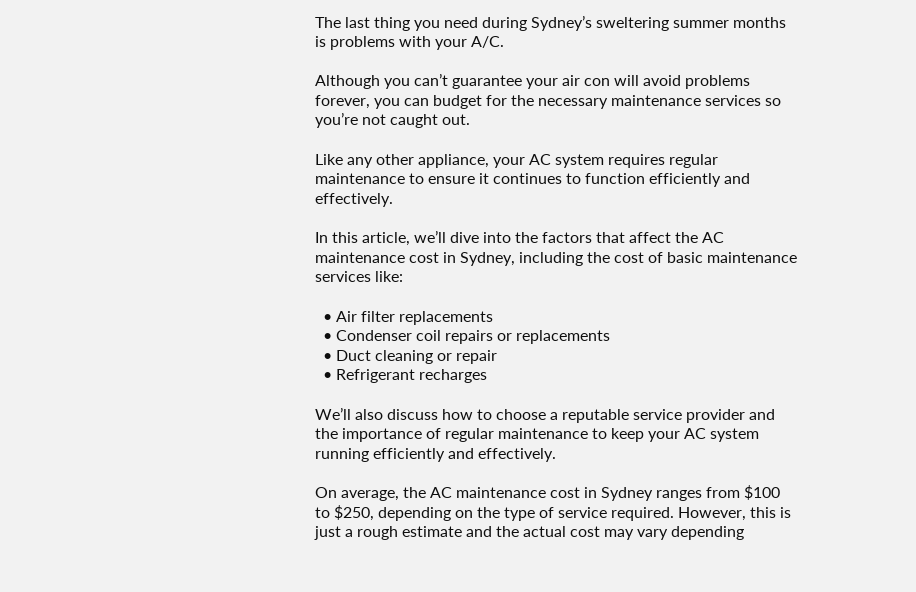The last thing you need during Sydney’s sweltering summer months is problems with your A/C.

Although you can’t guarantee your air con will avoid problems forever, you can budget for the necessary maintenance services so you’re not caught out.

Like any other appliance, your AC system requires regular maintenance to ensure it continues to function efficiently and effectively.

In this article, we’ll dive into the factors that affect the AC maintenance cost in Sydney, including the cost of basic maintenance services like:

  • Air filter replacements
  • Condenser coil repairs or replacements
  • Duct cleaning or repair
  • Refrigerant recharges

We’ll also discuss how to choose a reputable service provider and the importance of regular maintenance to keep your AC system running efficiently and effectively.

On average, the AC maintenance cost in Sydney ranges from $100 to $250, depending on the type of service required. However, this is just a rough estimate and the actual cost may vary depending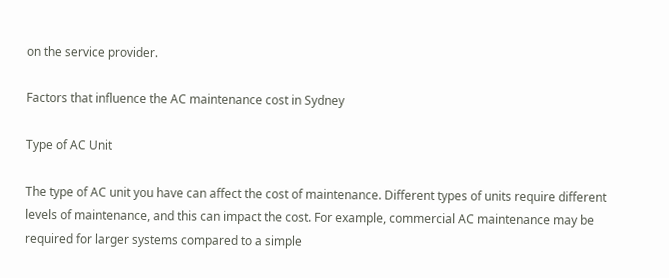on the service provider.

Factors that influence the AC maintenance cost in Sydney

Type of AC Unit

The type of AC unit you have can affect the cost of maintenance. Different types of units require different levels of maintenance, and this can impact the cost. For example, commercial AC maintenance may be required for larger systems compared to a simple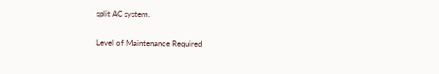split AC system.

Level of Maintenance Required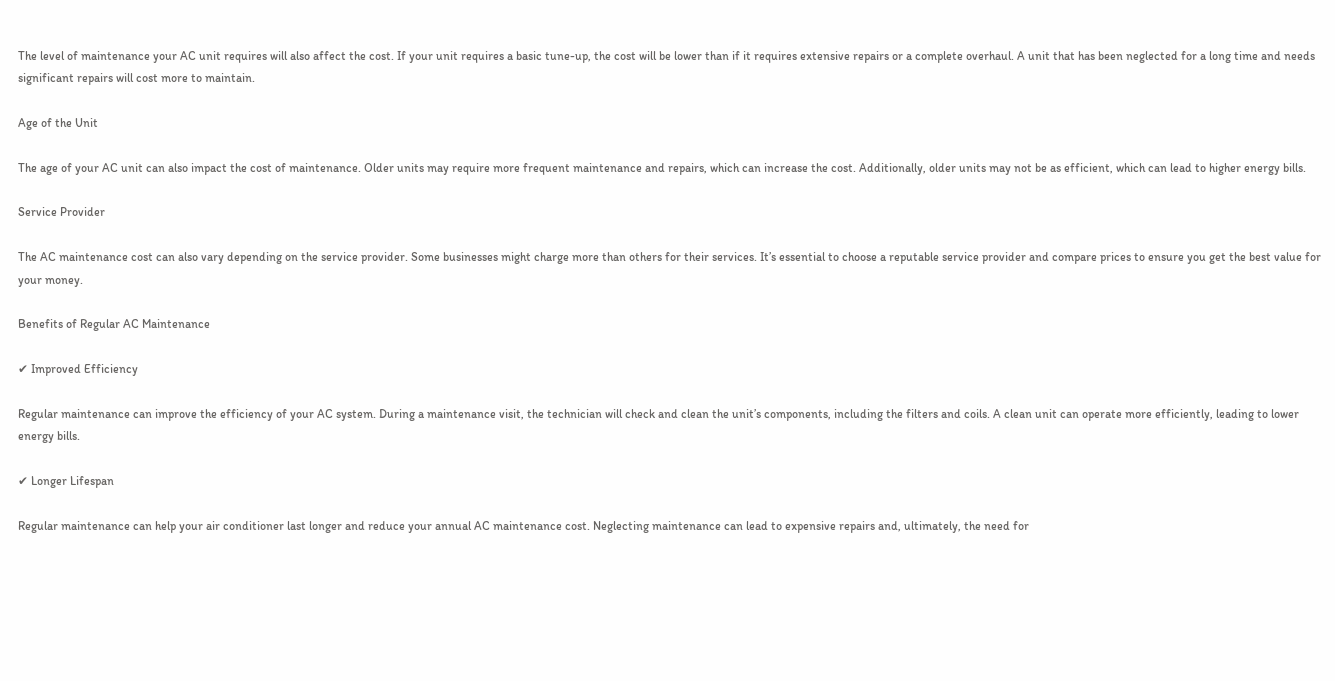The level of maintenance your AC unit requires will also affect the cost. If your unit requires a basic tune-up, the cost will be lower than if it requires extensive repairs or a complete overhaul. A unit that has been neglected for a long time and needs significant repairs will cost more to maintain.

Age of the Unit

The age of your AC unit can also impact the cost of maintenance. Older units may require more frequent maintenance and repairs, which can increase the cost. Additionally, older units may not be as efficient, which can lead to higher energy bills.

Service Provider

The AC maintenance cost can also vary depending on the service provider. Some businesses might charge more than others for their services. It’s essential to choose a reputable service provider and compare prices to ensure you get the best value for your money.

Benefits of Regular AC Maintenance

✔ Improved Efficiency

Regular maintenance can improve the efficiency of your AC system. During a maintenance visit, the technician will check and clean the unit’s components, including the filters and coils. A clean unit can operate more efficiently, leading to lower energy bills.

✔ Longer Lifespan

Regular maintenance can help your air conditioner last longer and reduce your annual AC maintenance cost. Neglecting maintenance can lead to expensive repairs and, ultimately, the need for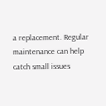a replacement. Regular maintenance can help catch small issues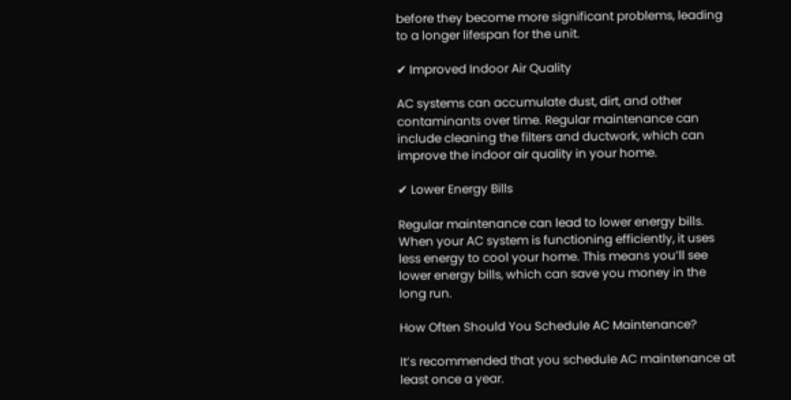before they become more significant problems, leading to a longer lifespan for the unit.

✔ Improved Indoor Air Quality

AC systems can accumulate dust, dirt, and other contaminants over time. Regular maintenance can include cleaning the filters and ductwork, which can improve the indoor air quality in your home.

✔ Lower Energy Bills

Regular maintenance can lead to lower energy bills. When your AC system is functioning efficiently, it uses less energy to cool your home. This means you’ll see lower energy bills, which can save you money in the long run.

How Often Should You Schedule AC Maintenance?

It’s recommended that you schedule AC maintenance at least once a year.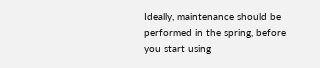Ideally, maintenance should be performed in the spring, before you start using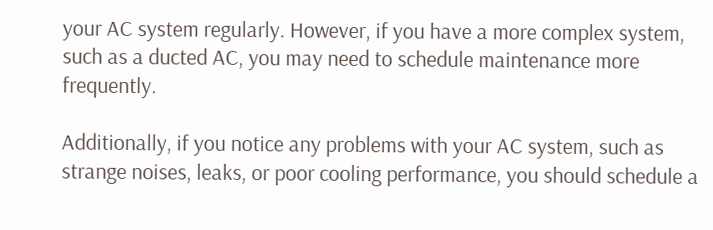your AC system regularly. However, if you have a more complex system, such as a ducted AC, you may need to schedule maintenance more frequently.

Additionally, if you notice any problems with your AC system, such as strange noises, leaks, or poor cooling performance, you should schedule a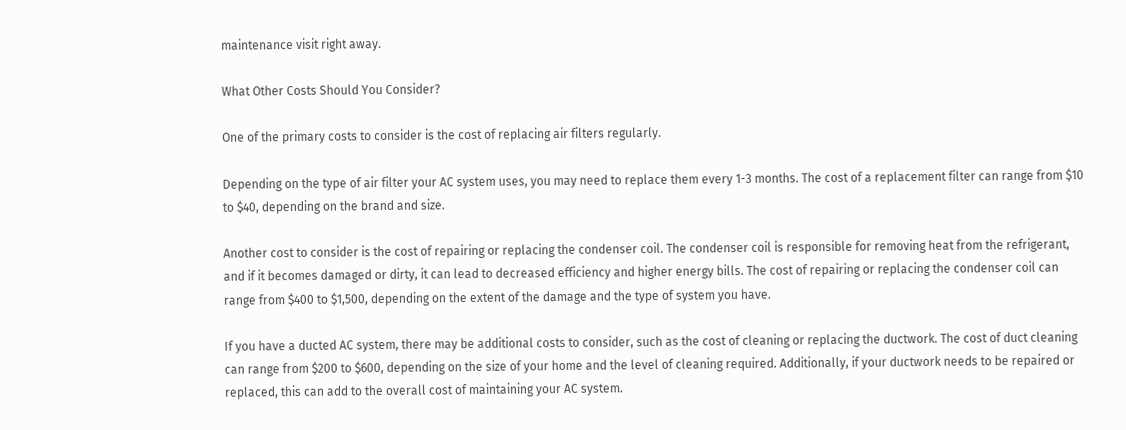maintenance visit right away.

What Other Costs Should You Consider?

One of the primary costs to consider is the cost of replacing air filters regularly.

Depending on the type of air filter your AC system uses, you may need to replace them every 1-3 months. The cost of a replacement filter can range from $10 to $40, depending on the brand and size.

Another cost to consider is the cost of repairing or replacing the condenser coil. The condenser coil is responsible for removing heat from the refrigerant, and if it becomes damaged or dirty, it can lead to decreased efficiency and higher energy bills. The cost of repairing or replacing the condenser coil can range from $400 to $1,500, depending on the extent of the damage and the type of system you have.

If you have a ducted AC system, there may be additional costs to consider, such as the cost of cleaning or replacing the ductwork. The cost of duct cleaning can range from $200 to $600, depending on the size of your home and the level of cleaning required. Additionally, if your ductwork needs to be repaired or replaced, this can add to the overall cost of maintaining your AC system.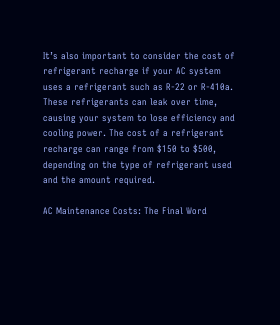It’s also important to consider the cost of refrigerant recharge if your AC system uses a refrigerant such as R-22 or R-410a. These refrigerants can leak over time, causing your system to lose efficiency and cooling power. The cost of a refrigerant recharge can range from $150 to $500, depending on the type of refrigerant used and the amount required.

AC Maintenance Costs: The Final Word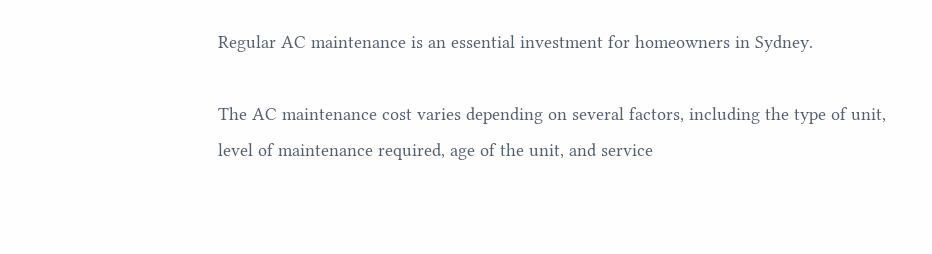Regular AC maintenance is an essential investment for homeowners in Sydney.

The AC maintenance cost varies depending on several factors, including the type of unit, level of maintenance required, age of the unit, and service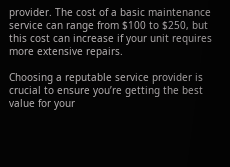provider. The cost of a basic maintenance service can range from $100 to $250, but this cost can increase if your unit requires more extensive repairs.

Choosing a reputable service provider is crucial to ensure you’re getting the best value for your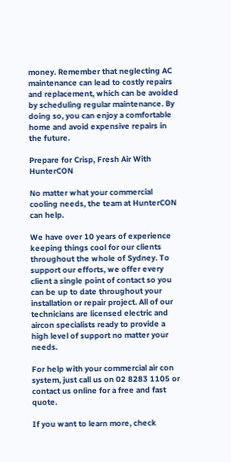money. Remember that neglecting AC maintenance can lead to costly repairs and replacement, which can be avoided by scheduling regular maintenance. By doing so, you can enjoy a comfortable home and avoid expensive repairs in the future.

Prepare for Crisp, Fresh Air With HunterCON

No matter what your commercial cooling needs, the team at HunterCON can help.

We have over 10 years of experience keeping things cool for our clients throughout the whole of Sydney. To support our efforts, we offer every client a single point of contact so you can be up to date throughout your installation or repair project. All of our technicians are licensed electric and aircon specialists ready to provide a high level of support no matter your needs.

For help with your commercial air con system, just call us on 02 8283 1105 or contact us online for a free and fast quote.

If you want to learn more, check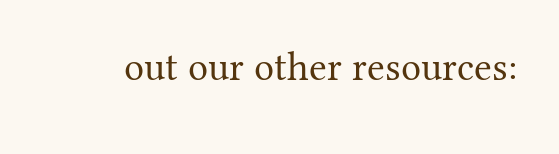out our other resources: